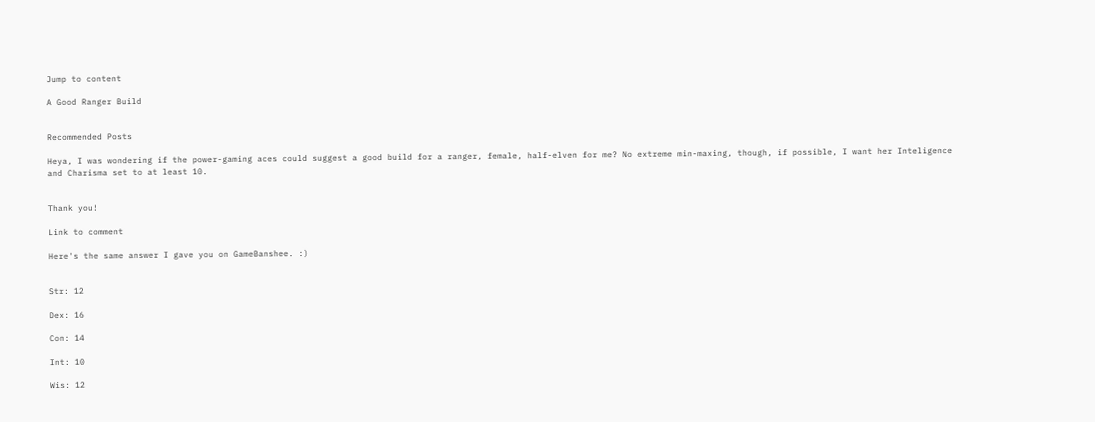Jump to content

A Good Ranger Build


Recommended Posts

Heya, I was wondering if the power-gaming aces could suggest a good build for a ranger, female, half-elven for me? No extreme min-maxing, though, if possible, I want her Inteligence and Charisma set to at least 10.


Thank you!

Link to comment

Here's the same answer I gave you on GameBanshee. :)


Str: 12

Dex: 16

Con: 14

Int: 10

Wis: 12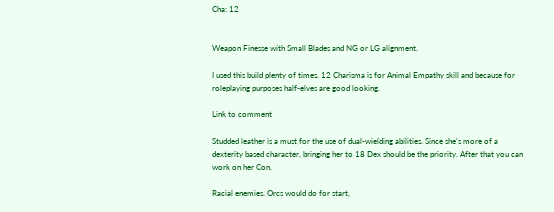Cha: 12


Weapon Finesse with Small Blades and NG or LG alignment.

I used this build plenty of times. 12 Charisma is for Animal Empathy skill and because for roleplaying purposes half-elves are good looking.

Link to comment

Studded leather is a must for the use of dual-wielding abilities. Since she's more of a dexterity based character, bringing her to 18 Dex should be the priority. After that you can work on her Con.

Racial enemies. Orcs would do for start,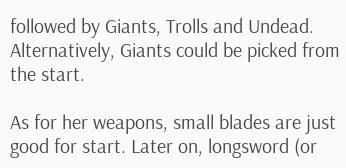followed by Giants, Trolls and Undead. Alternatively, Giants could be picked from the start.

As for her weapons, small blades are just good for start. Later on, longsword (or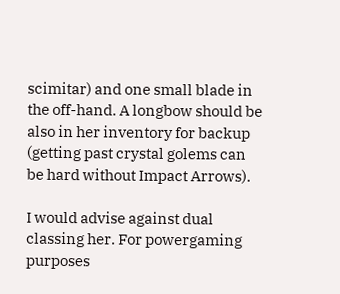scimitar) and one small blade in the off-hand. A longbow should be also in her inventory for backup (getting past crystal golems can be hard without Impact Arrows).

I would advise against dual classing her. For powergaming purposes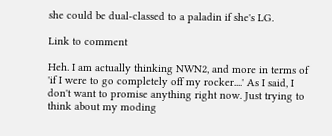she could be dual-classed to a paladin if she's LG.

Link to comment

Heh. I am actually thinking NWN2, and more in terms of 'if I were to go completely off my rocker....' As I said, I don't want to promise anything right now. Just trying to think about my moding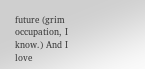future (grim occupation, I know.) And I love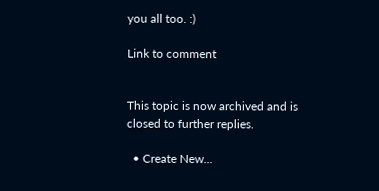you all too. :)

Link to comment


This topic is now archived and is closed to further replies.

  • Create New...